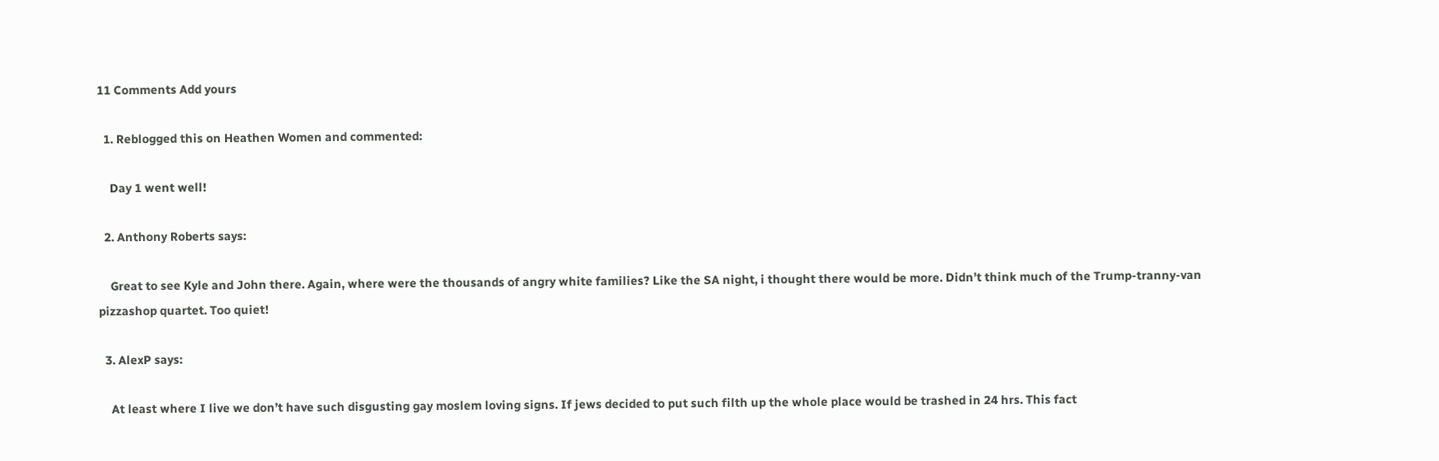11 Comments Add yours

  1. Reblogged this on Heathen Women and commented:

    Day 1 went well!

  2. Anthony Roberts says:

    Great to see Kyle and John there. Again, where were the thousands of angry white families? Like the SA night, i thought there would be more. Didn’t think much of the Trump-tranny-van pizzashop quartet. Too quiet!

  3. AlexP says:

    At least where I live we don’t have such disgusting gay moslem loving signs. If jews decided to put such filth up the whole place would be trashed in 24 hrs. This fact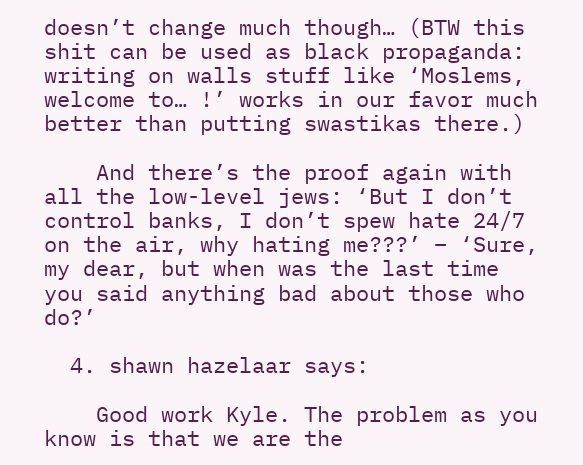doesn’t change much though… (BTW this shit can be used as black propaganda: writing on walls stuff like ‘Moslems, welcome to… !’ works in our favor much better than putting swastikas there.)

    And there’s the proof again with all the low-level jews: ‘But I don’t control banks, I don’t spew hate 24/7 on the air, why hating me???’ – ‘Sure, my dear, but when was the last time you said anything bad about those who do?’

  4. shawn hazelaar says:

    Good work Kyle. The problem as you know is that we are the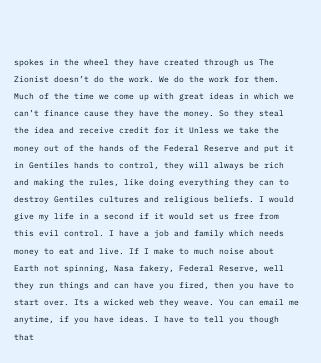spokes in the wheel they have created through us The Zionist doesn’t do the work. We do the work for them. Much of the time we come up with great ideas in which we can’t finance cause they have the money. So they steal the idea and receive credit for it Unless we take the money out of the hands of the Federal Reserve and put it in Gentiles hands to control, they will always be rich and making the rules, like doing everything they can to destroy Gentiles cultures and religious beliefs. I would give my life in a second if it would set us free from this evil control. I have a job and family which needs money to eat and live. If I make to much noise about Earth not spinning, Nasa fakery, Federal Reserve, well they run things and can have you fired, then you have to start over. Its a wicked web they weave. You can email me anytime, if you have ideas. I have to tell you though that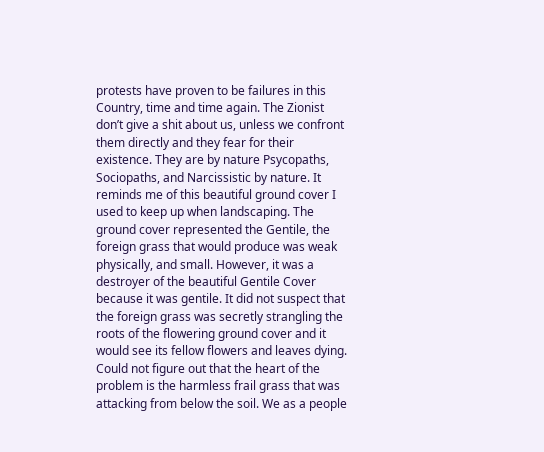protests have proven to be failures in this Country, time and time again. The Zionist don’t give a shit about us, unless we confront them directly and they fear for their existence. They are by nature Psycopaths, Sociopaths, and Narcissistic by nature. It reminds me of this beautiful ground cover I used to keep up when landscaping. The ground cover represented the Gentile, the foreign grass that would produce was weak physically, and small. However, it was a destroyer of the beautiful Gentile Cover because it was gentile. It did not suspect that the foreign grass was secretly strangling the roots of the flowering ground cover and it would see its fellow flowers and leaves dying. Could not figure out that the heart of the problem is the harmless frail grass that was attacking from below the soil. We as a people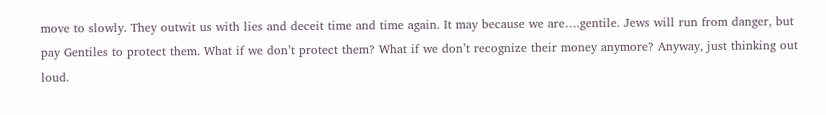move to slowly. They outwit us with lies and deceit time and time again. It may because we are….gentile. Jews will run from danger, but pay Gentiles to protect them. What if we don’t protect them? What if we don’t recognize their money anymore? Anyway, just thinking out loud.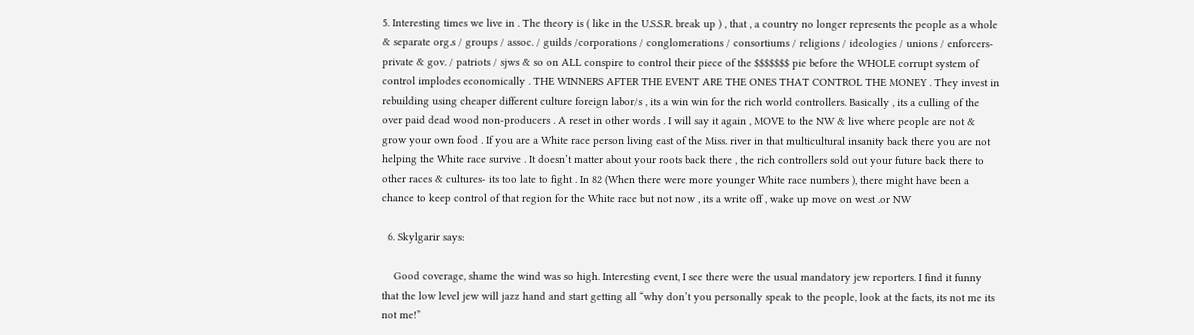5. Interesting times we live in . The theory is ( like in the U.S.S.R. break up ) , that , a country no longer represents the people as a whole & separate org.s / groups / assoc. / guilds /corporations / conglomerations / consortiums / religions / ideologies / unions / enforcers-private & gov. / patriots / sjws & so on ALL conspire to control their piece of the $$$$$$$ pie before the WHOLE corrupt system of control implodes economically . THE WINNERS AFTER THE EVENT ARE THE ONES THAT CONTROL THE MONEY . They invest in rebuilding using cheaper different culture foreign labor/s , its a win win for the rich world controllers. Basically , its a culling of the over paid dead wood non-producers . A reset in other words . I will say it again , MOVE to the NW & live where people are not & grow your own food . If you are a White race person living east of the Miss. river in that multicultural insanity back there you are not helping the White race survive . It doesn’t matter about your roots back there , the rich controllers sold out your future back there to other races & cultures- its too late to fight . In 82 (When there were more younger White race numbers ), there might have been a chance to keep control of that region for the White race but not now , its a write off , wake up move on west .or NW

  6. Skylgarir says:

    Good coverage, shame the wind was so high. Interesting event, I see there were the usual mandatory jew reporters. I find it funny that the low level jew will jazz hand and start getting all “why don’t you personally speak to the people, look at the facts, its not me its not me!”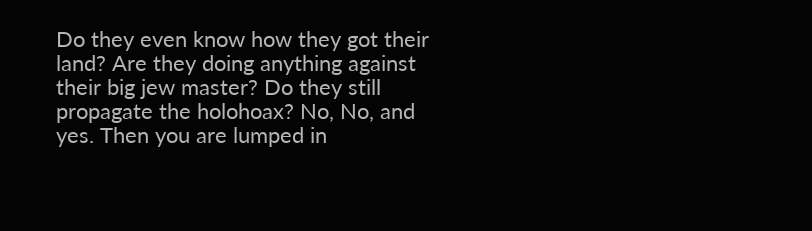Do they even know how they got their land? Are they doing anything against their big jew master? Do they still propagate the holohoax? No, No, and yes. Then you are lumped in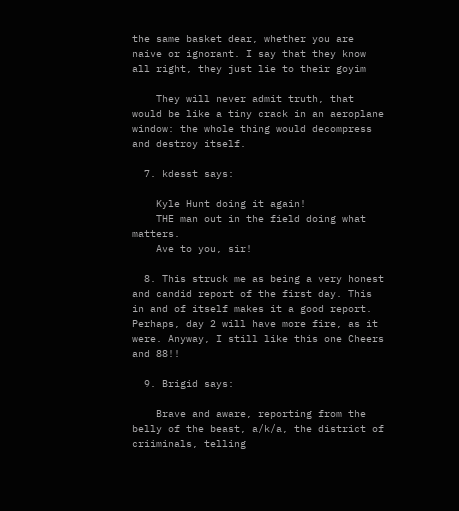the same basket dear, whether you are naive or ignorant. I say that they know all right, they just lie to their goyim

    They will never admit truth, that would be like a tiny crack in an aeroplane window: the whole thing would decompress and destroy itself.

  7. kdesst says:

    Kyle Hunt doing it again!
    THE man out in the field doing what matters.
    Ave to you, sir!

  8. This struck me as being a very honest and candid report of the first day. This in and of itself makes it a good report. Perhaps, day 2 will have more fire, as it were. Anyway, I still like this one Cheers and 88!!

  9. Brigid says:

    Brave and aware, reporting from the belly of the beast, a/k/a, the district of criiminals, telling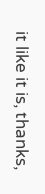it like it is, thanks,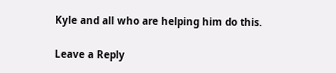Kyle and all who are helping him do this.

Leave a Reply